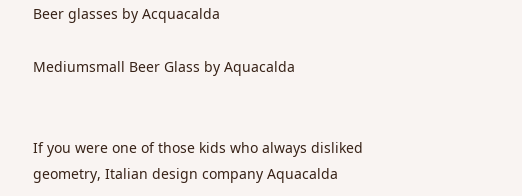Beer glasses by Acquacalda

Mediumsmall Beer Glass by Aquacalda


If you were one of those kids who always disliked geometry, Italian design company Aquacalda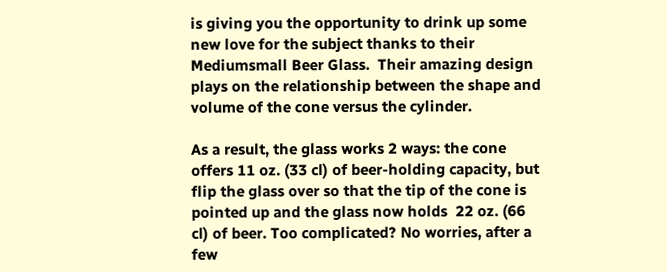is giving you the opportunity to drink up some new love for the subject thanks to their Mediumsmall Beer Glass.  Their amazing design plays on the relationship between the shape and volume of the cone versus the cylinder.

As a result, the glass works 2 ways: the cone offers 11 oz. (33 cl) of beer-holding capacity, but flip the glass over so that the tip of the cone is pointed up and the glass now holds  22 oz. (66 cl) of beer. Too complicated? No worries, after a few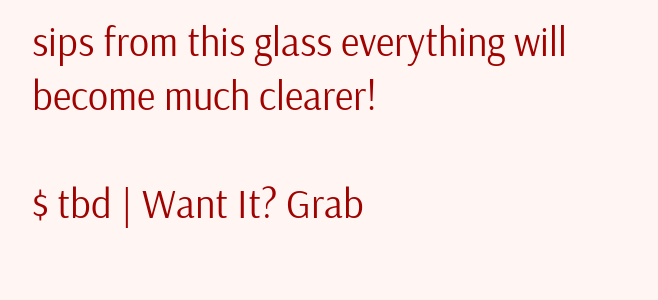sips from this glass everything will become much clearer!

$ tbd | Want It? Grab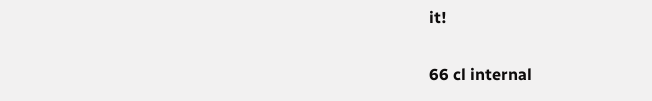it!


66 cl internal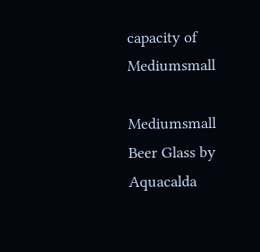capacity of Mediumsmall

Mediumsmall Beer Glass by Aquacalda